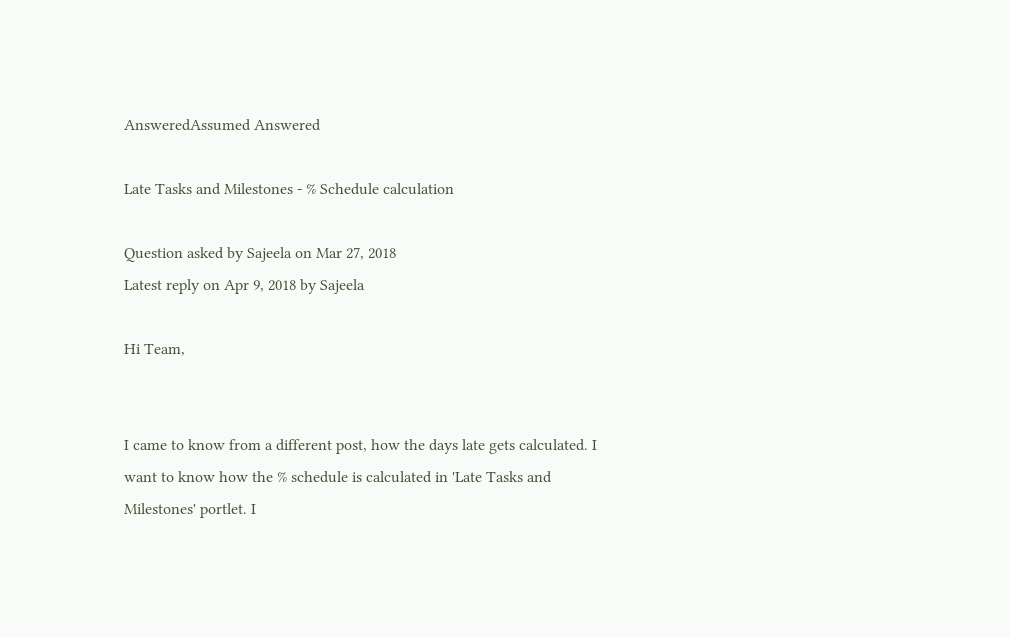AnsweredAssumed Answered

Late Tasks and Milestones - % Schedule calculation

Question asked by Sajeela on Mar 27, 2018
Latest reply on Apr 9, 2018 by Sajeela

Hi Team,


I came to know from a different post, how the days late gets calculated. I want to know how the % schedule is calculated in 'Late Tasks and Milestones' portlet. I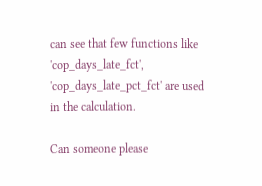can see that few functions like 'cop_days_late_fct', 'cop_days_late_pct_fct' are used in the calculation.

Can someone please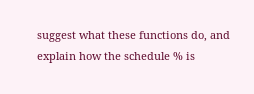suggest what these functions do, and explain how the schedule % is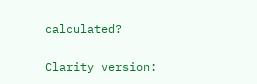calculated?

Clarity version: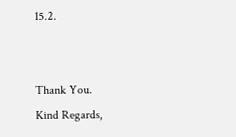15.2.


Thank You.
Kind Regards,